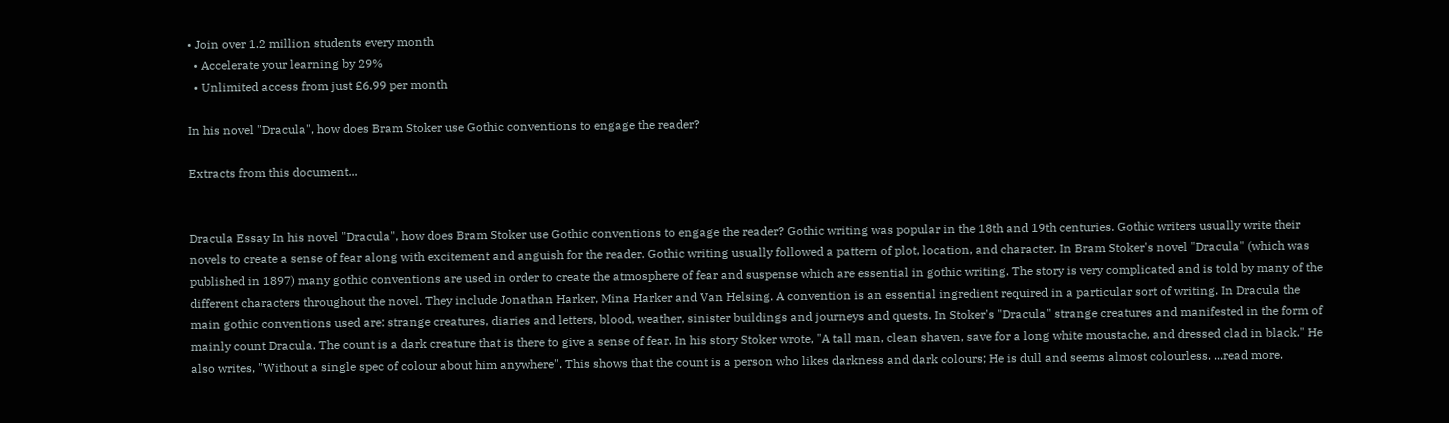• Join over 1.2 million students every month
  • Accelerate your learning by 29%
  • Unlimited access from just £6.99 per month

In his novel "Dracula", how does Bram Stoker use Gothic conventions to engage the reader?

Extracts from this document...


Dracula Essay In his novel "Dracula", how does Bram Stoker use Gothic conventions to engage the reader? Gothic writing was popular in the 18th and 19th centuries. Gothic writers usually write their novels to create a sense of fear along with excitement and anguish for the reader. Gothic writing usually followed a pattern of plot, location, and character. In Bram Stoker's novel "Dracula" (which was published in 1897) many gothic conventions are used in order to create the atmosphere of fear and suspense which are essential in gothic writing. The story is very complicated and is told by many of the different characters throughout the novel. They include Jonathan Harker, Mina Harker and Van Helsing. A convention is an essential ingredient required in a particular sort of writing. In Dracula the main gothic conventions used are: strange creatures, diaries and letters, blood, weather, sinister buildings and journeys and quests. In Stoker's "Dracula" strange creatures and manifested in the form of mainly count Dracula. The count is a dark creature that is there to give a sense of fear. In his story Stoker wrote, "A tall man, clean shaven, save for a long white moustache, and dressed clad in black." He also writes, "Without a single spec of colour about him anywhere". This shows that the count is a person who likes darkness and dark colours; He is dull and seems almost colourless. ...read more.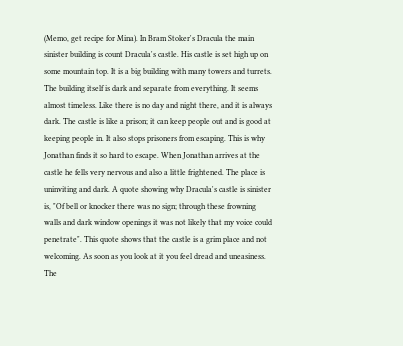(Memo, get recipe for Mina). In Bram Stoker's Dracula the main sinister building is count Dracula's castle. His castle is set high up on some mountain top. It is a big building with many towers and turrets. The building itself is dark and separate from everything. It seems almost timeless. Like there is no day and night there, and it is always dark. The castle is like a prison; it can keep people out and is good at keeping people in. It also stops prisoners from escaping. This is why Jonathan finds it so hard to escape. When Jonathan arrives at the castle he fells very nervous and also a little frightened. The place is uninviting and dark. A quote showing why Dracula's castle is sinister is, "Of bell or knocker there was no sign; through these frowning walls and dark window openings it was not likely that my voice could penetrate". This quote shows that the castle is a grim place and not welcoming. As soon as you look at it you feel dread and uneasiness. The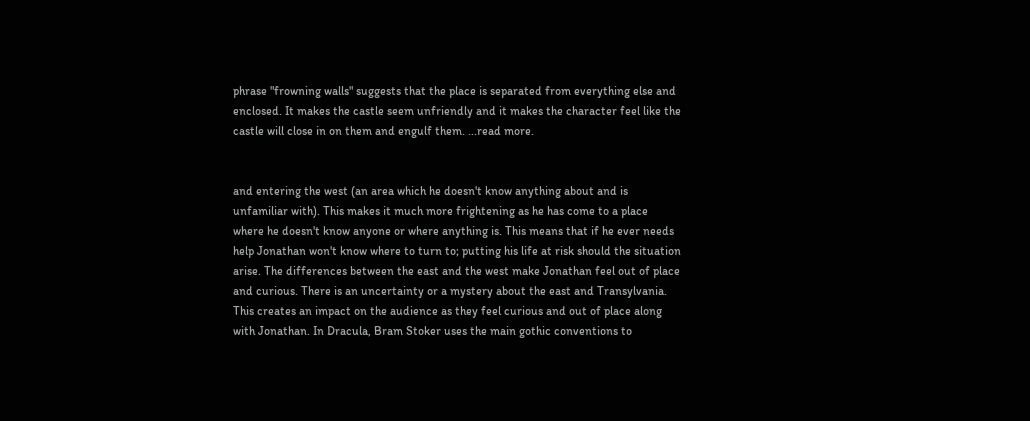phrase "frowning walls" suggests that the place is separated from everything else and enclosed. It makes the castle seem unfriendly and it makes the character feel like the castle will close in on them and engulf them. ...read more.


and entering the west (an area which he doesn't know anything about and is unfamiliar with). This makes it much more frightening as he has come to a place where he doesn't know anyone or where anything is. This means that if he ever needs help Jonathan won't know where to turn to; putting his life at risk should the situation arise. The differences between the east and the west make Jonathan feel out of place and curious. There is an uncertainty or a mystery about the east and Transylvania. This creates an impact on the audience as they feel curious and out of place along with Jonathan. In Dracula, Bram Stoker uses the main gothic conventions to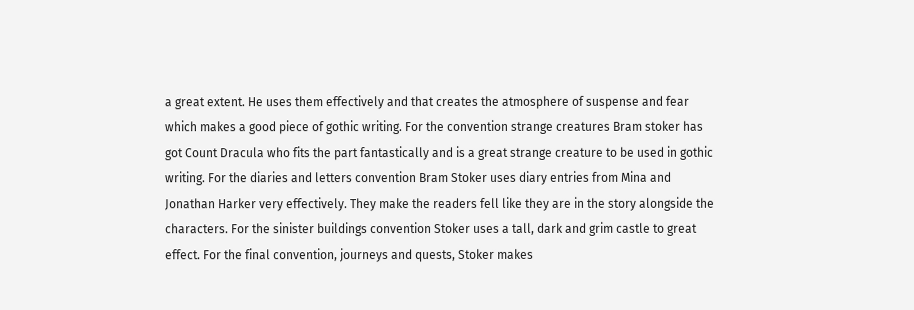a great extent. He uses them effectively and that creates the atmosphere of suspense and fear which makes a good piece of gothic writing. For the convention strange creatures Bram stoker has got Count Dracula who fits the part fantastically and is a great strange creature to be used in gothic writing. For the diaries and letters convention Bram Stoker uses diary entries from Mina and Jonathan Harker very effectively. They make the readers fell like they are in the story alongside the characters. For the sinister buildings convention Stoker uses a tall, dark and grim castle to great effect. For the final convention, journeys and quests, Stoker makes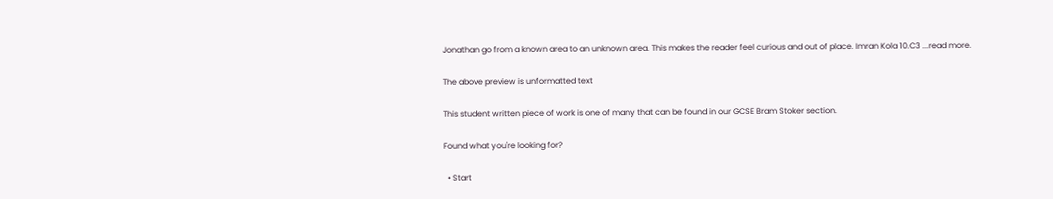Jonathan go from a known area to an unknown area. This makes the reader feel curious and out of place. Imran Kola 10.C3 ...read more.

The above preview is unformatted text

This student written piece of work is one of many that can be found in our GCSE Bram Stoker section.

Found what you're looking for?

  • Start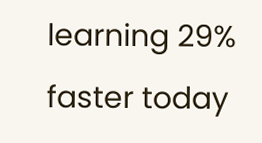learning 29% faster today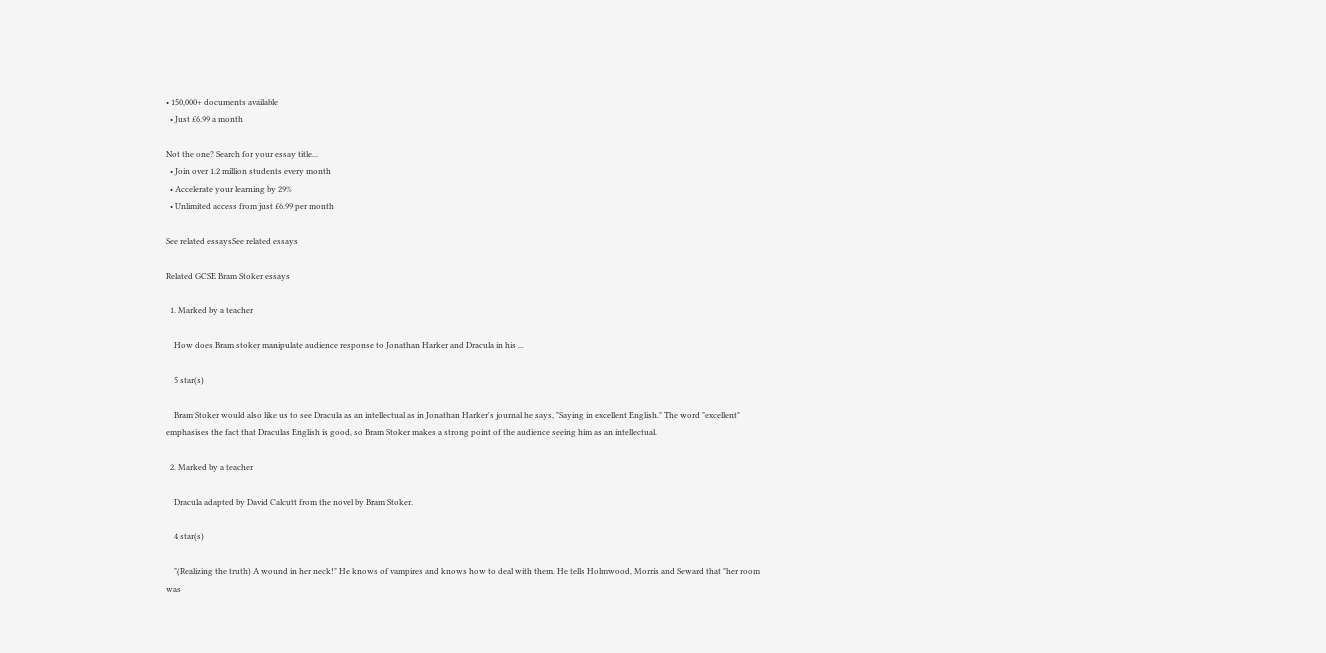• 150,000+ documents available
  • Just £6.99 a month

Not the one? Search for your essay title...
  • Join over 1.2 million students every month
  • Accelerate your learning by 29%
  • Unlimited access from just £6.99 per month

See related essaysSee related essays

Related GCSE Bram Stoker essays

  1. Marked by a teacher

    How does Bram stoker manipulate audience response to Jonathan Harker and Dracula in his ...

    5 star(s)

    Bram Stoker would also like us to see Dracula as an intellectual as in Jonathan Harker's journal he says, "Saying in excellent English." The word "excellent" emphasises the fact that Draculas English is good, so Bram Stoker makes a strong point of the audience seeing him as an intellectual.

  2. Marked by a teacher

    Dracula adapted by David Calcutt from the novel by Bram Stoker.

    4 star(s)

    "(Realizing the truth) A wound in her neck!" He knows of vampires and knows how to deal with them. He tells Holmwood, Morris and Seward that "her room was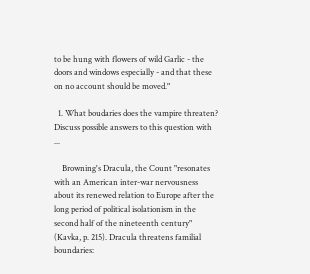to be hung with flowers of wild Garlic - the doors and windows especially - and that these on no account should be moved."

  1. What boudaries does the vampire threaten? Discuss possible answers to this question with ...

    Browning's Dracula, the Count "resonates with an American inter-war nervousness about its renewed relation to Europe after the long period of political isolationism in the second half of the nineteenth century" (Kavka, p. 215). Dracula threatens familial boundaries: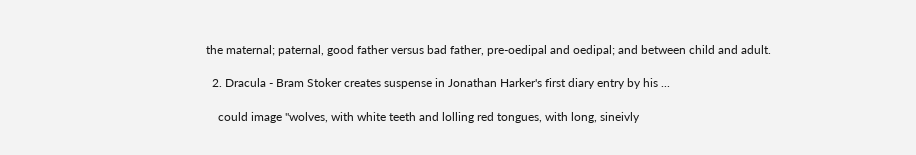the maternal; paternal, good father versus bad father, pre-oedipal and oedipal; and between child and adult.

  2. Dracula - Bram Stoker creates suspense in Jonathan Harker's first diary entry by his ...

    could image "wolves, with white teeth and lolling red tongues, with long, sineivly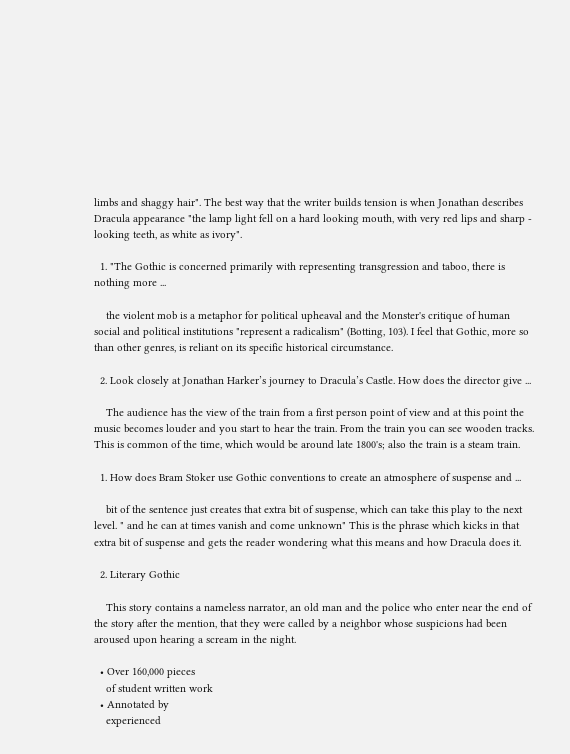limbs and shaggy hair". The best way that the writer builds tension is when Jonathan describes Dracula appearance "the lamp light fell on a hard looking mouth, with very red lips and sharp - looking teeth, as white as ivory".

  1. "The Gothic is concerned primarily with representing transgression and taboo, there is nothing more ...

    the violent mob is a metaphor for political upheaval and the Monster's critique of human social and political institutions "represent a radicalism" (Botting, 103). I feel that Gothic, more so than other genres, is reliant on its specific historical circumstance.

  2. Look closely at Jonathan Harker’s journey to Dracula’s Castle. How does the director give ...

    The audience has the view of the train from a first person point of view and at this point the music becomes louder and you start to hear the train. From the train you can see wooden tracks. This is common of the time, which would be around late 1800's; also the train is a steam train.

  1. How does Bram Stoker use Gothic conventions to create an atmosphere of suspense and ...

    bit of the sentence just creates that extra bit of suspense, which can take this play to the next level. " and he can at times vanish and come unknown" This is the phrase which kicks in that extra bit of suspense and gets the reader wondering what this means and how Dracula does it.

  2. Literary Gothic

    This story contains a nameless narrator, an old man and the police who enter near the end of the story after the mention, that they were called by a neighbor whose suspicions had been aroused upon hearing a scream in the night.

  • Over 160,000 pieces
    of student written work
  • Annotated by
    experienced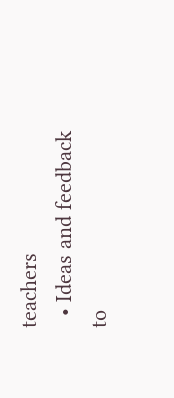teachers
  • Ideas and feedback to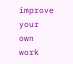improve your own work